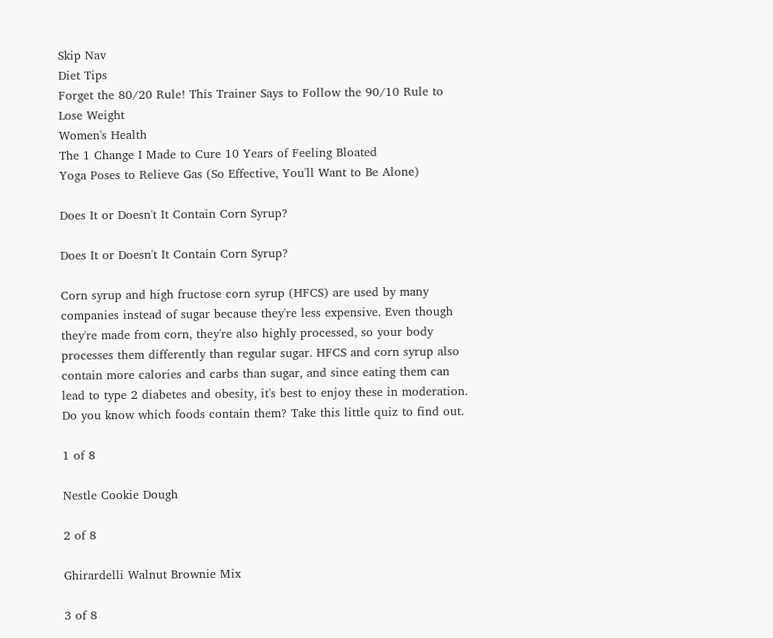Skip Nav
Diet Tips
Forget the 80/20 Rule! This Trainer Says to Follow the 90/10 Rule to Lose Weight
Women's Health
The 1 Change I Made to Cure 10 Years of Feeling Bloated
Yoga Poses to Relieve Gas (So Effective, You'll Want to Be Alone)

Does It or Doesn't It Contain Corn Syrup?

Does It or Doesn't It Contain Corn Syrup?

Corn syrup and high fructose corn syrup (HFCS) are used by many companies instead of sugar because they're less expensive. Even though they're made from corn, they're also highly processed, so your body processes them differently than regular sugar. HFCS and corn syrup also contain more calories and carbs than sugar, and since eating them can lead to type 2 diabetes and obesity, it's best to enjoy these in moderation. Do you know which foods contain them? Take this little quiz to find out.

1 of 8

Nestle Cookie Dough

2 of 8

Ghirardelli Walnut Brownie Mix

3 of 8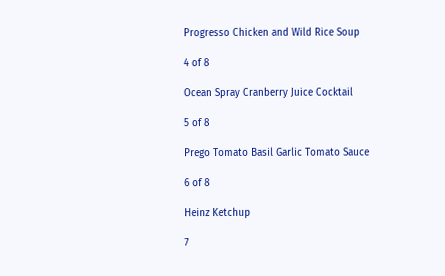Progresso Chicken and Wild Rice Soup

4 of 8

Ocean Spray Cranberry Juice Cocktail

5 of 8

Prego Tomato Basil Garlic Tomato Sauce

6 of 8

Heinz Ketchup

7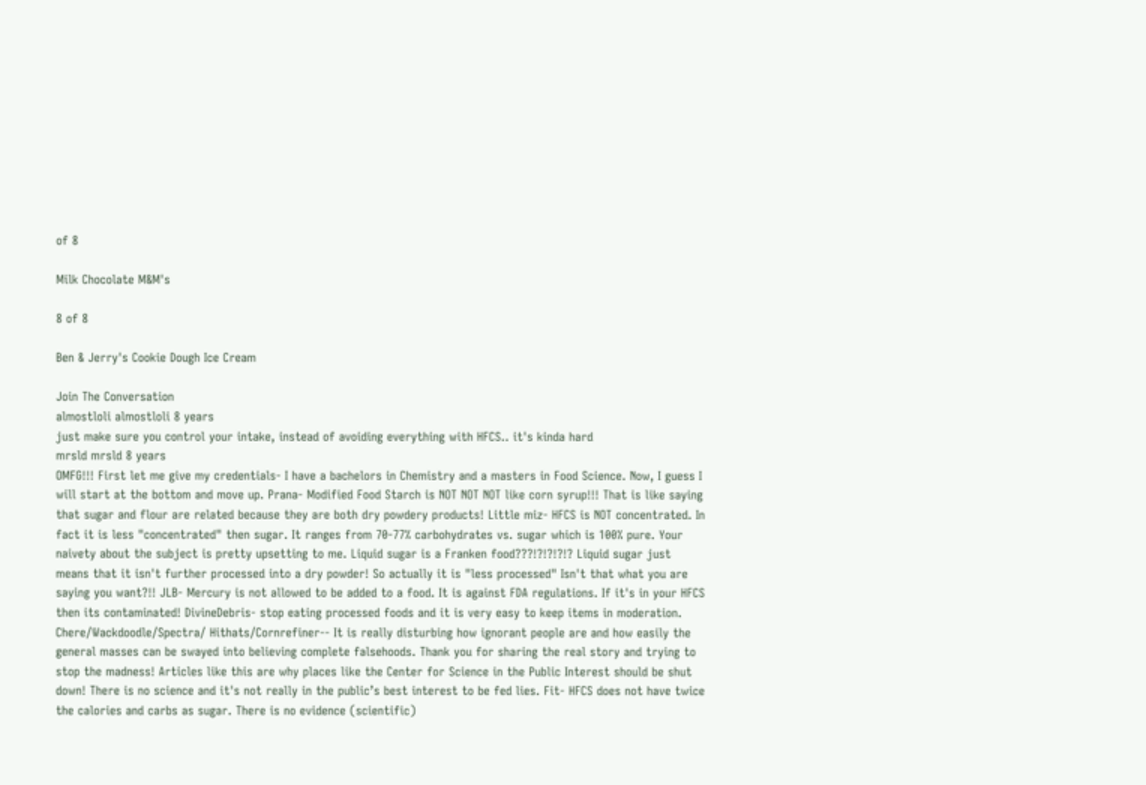of 8

Milk Chocolate M&M's

8 of 8

Ben & Jerry's Cookie Dough Ice Cream

Join The Conversation
almostloli almostloli 8 years
just make sure you control your intake, instead of avoiding everything with HFCS.. it's kinda hard
mrsld mrsld 8 years
OMFG!!! First let me give my credentials- I have a bachelors in Chemistry and a masters in Food Science. Now, I guess I will start at the bottom and move up. Prana- Modified Food Starch is NOT NOT NOT like corn syrup!!! That is like saying that sugar and flour are related because they are both dry powdery products! Little miz- HFCS is NOT concentrated. In fact it is less "concentrated" then sugar. It ranges from 70-77% carbohydrates vs. sugar which is 100% pure. Your naivety about the subject is pretty upsetting to me. Liquid sugar is a Franken food???!?!?!?!? Liquid sugar just means that it isn't further processed into a dry powder! So actually it is "less processed" Isn't that what you are saying you want?!! JLB- Mercury is not allowed to be added to a food. It is against FDA regulations. If it's in your HFCS then its contaminated! DivineDebris- stop eating processed foods and it is very easy to keep items in moderation. Chere/Wackdoodle/Spectra/ Hithats/Cornrefiner-- It is really disturbing how ignorant people are and how easily the general masses can be swayed into believing complete falsehoods. Thank you for sharing the real story and trying to stop the madness! Articles like this are why places like the Center for Science in the Public Interest should be shut down! There is no science and it's not really in the public’s best interest to be fed lies. Fit- HFCS does not have twice the calories and carbs as sugar. There is no evidence (scientific)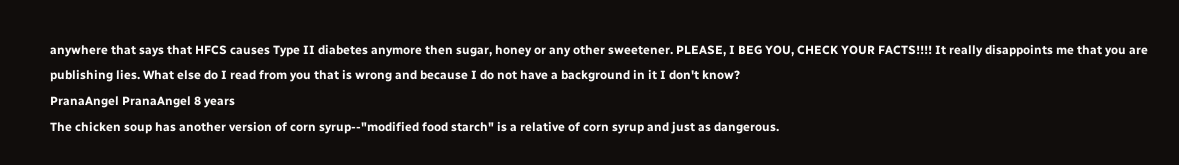anywhere that says that HFCS causes Type II diabetes anymore then sugar, honey or any other sweetener. PLEASE, I BEG YOU, CHECK YOUR FACTS!!!! It really disappoints me that you are publishing lies. What else do I read from you that is wrong and because I do not have a background in it I don't know?
PranaAngel PranaAngel 8 years
The chicken soup has another version of corn syrup--"modified food starch" is a relative of corn syrup and just as dangerous.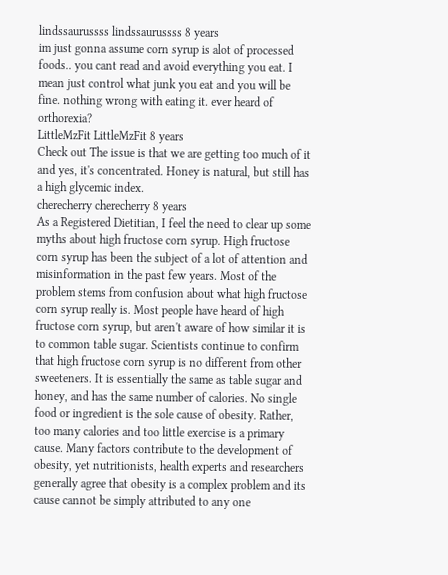lindssaurussss lindssaurussss 8 years
im just gonna assume corn syrup is alot of processed foods.. you cant read and avoid everything you eat. I mean just control what junk you eat and you will be fine. nothing wrong with eating it. ever heard of orthorexia?
LittleMzFit LittleMzFit 8 years
Check out The issue is that we are getting too much of it and yes, it's concentrated. Honey is natural, but still has a high glycemic index.
cherecherry cherecherry 8 years
As a Registered Dietitian, I feel the need to clear up some myths about high fructose corn syrup. High fructose corn syrup has been the subject of a lot of attention and misinformation in the past few years. Most of the problem stems from confusion about what high fructose corn syrup really is. Most people have heard of high fructose corn syrup, but aren't aware of how similar it is to common table sugar. Scientists continue to confirm that high fructose corn syrup is no different from other sweeteners. It is essentially the same as table sugar and honey, and has the same number of calories. No single food or ingredient is the sole cause of obesity. Rather, too many calories and too little exercise is a primary cause. Many factors contribute to the development of obesity, yet nutritionists, health experts and researchers generally agree that obesity is a complex problem and its cause cannot be simply attributed to any one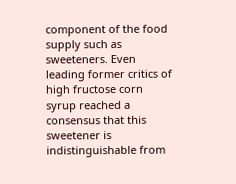component of the food supply such as sweeteners. Even leading former critics of high fructose corn syrup reached a consensus that this sweetener is indistinguishable from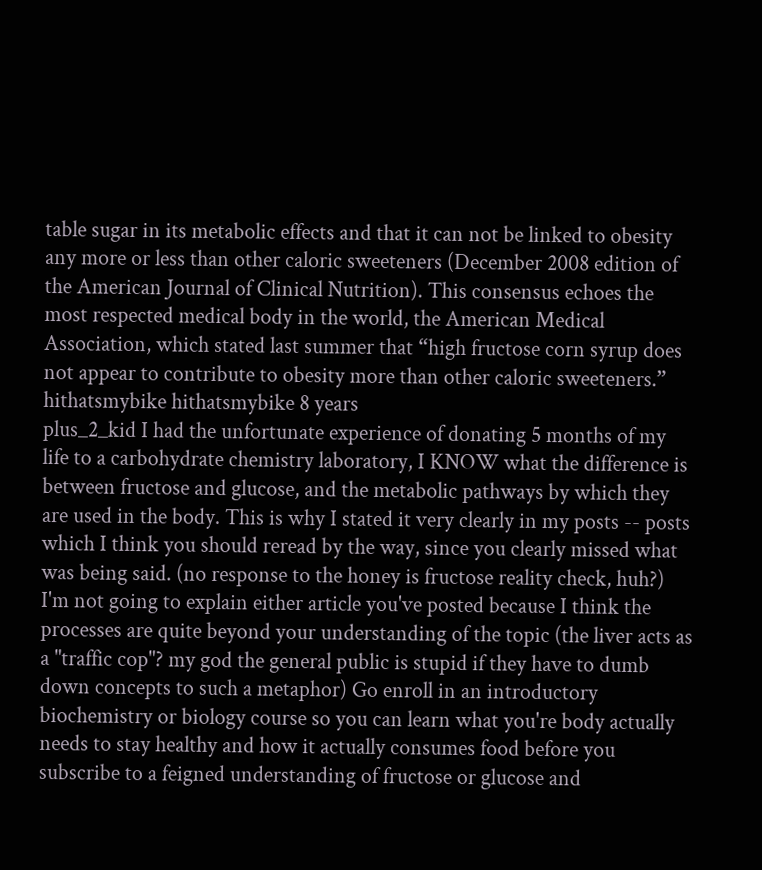table sugar in its metabolic effects and that it can not be linked to obesity any more or less than other caloric sweeteners (December 2008 edition of the American Journal of Clinical Nutrition). This consensus echoes the most respected medical body in the world, the American Medical Association, which stated last summer that “high fructose corn syrup does not appear to contribute to obesity more than other caloric sweeteners.”
hithatsmybike hithatsmybike 8 years
plus_2_kid I had the unfortunate experience of donating 5 months of my life to a carbohydrate chemistry laboratory, I KNOW what the difference is between fructose and glucose, and the metabolic pathways by which they are used in the body. This is why I stated it very clearly in my posts -- posts which I think you should reread by the way, since you clearly missed what was being said. (no response to the honey is fructose reality check, huh?) I'm not going to explain either article you've posted because I think the processes are quite beyond your understanding of the topic (the liver acts as a "traffic cop"? my god the general public is stupid if they have to dumb down concepts to such a metaphor) Go enroll in an introductory biochemistry or biology course so you can learn what you're body actually needs to stay healthy and how it actually consumes food before you subscribe to a feigned understanding of fructose or glucose and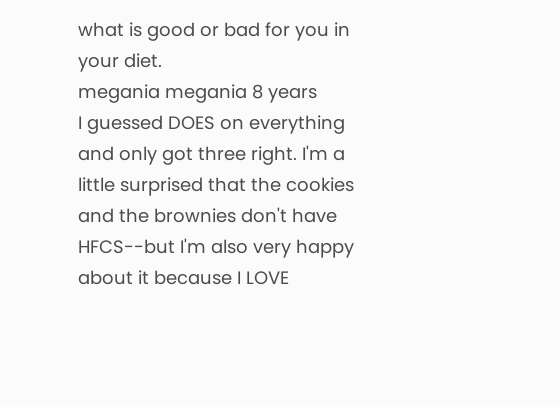what is good or bad for you in your diet.
megania megania 8 years
I guessed DOES on everything and only got three right. I'm a little surprised that the cookies and the brownies don't have HFCS--but I'm also very happy about it because I LOVE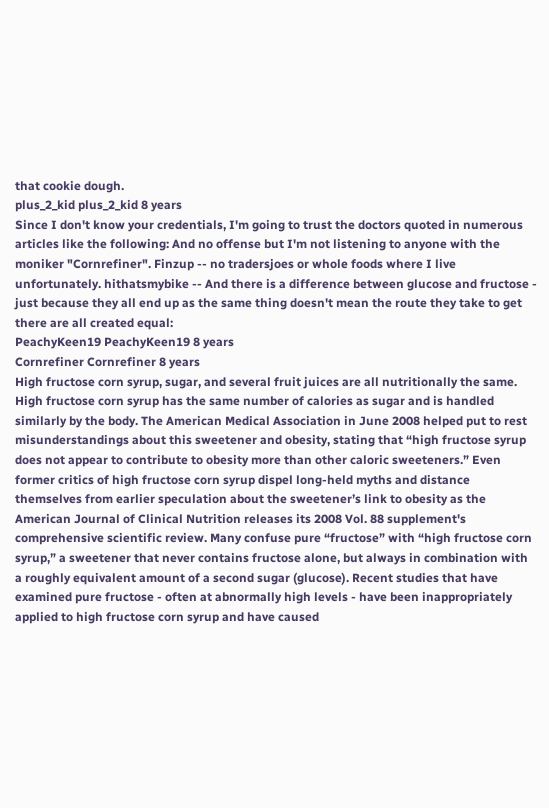that cookie dough.
plus_2_kid plus_2_kid 8 years
Since I don't know your credentials, I'm going to trust the doctors quoted in numerous articles like the following: And no offense but I'm not listening to anyone with the moniker "Cornrefiner". Finzup -- no tradersjoes or whole foods where I live unfortunately. hithatsmybike -- And there is a difference between glucose and fructose - just because they all end up as the same thing doesn't mean the route they take to get there are all created equal:
PeachyKeen19 PeachyKeen19 8 years
Cornrefiner Cornrefiner 8 years
High fructose corn syrup, sugar, and several fruit juices are all nutritionally the same. High fructose corn syrup has the same number of calories as sugar and is handled similarly by the body. The American Medical Association in June 2008 helped put to rest misunderstandings about this sweetener and obesity, stating that “high fructose syrup does not appear to contribute to obesity more than other caloric sweeteners.” Even former critics of high fructose corn syrup dispel long-held myths and distance themselves from earlier speculation about the sweetener’s link to obesity as the American Journal of Clinical Nutrition releases its 2008 Vol. 88 supplement's comprehensive scientific review. Many confuse pure “fructose” with “high fructose corn syrup,” a sweetener that never contains fructose alone, but always in combination with a roughly equivalent amount of a second sugar (glucose). Recent studies that have examined pure fructose - often at abnormally high levels - have been inappropriately applied to high fructose corn syrup and have caused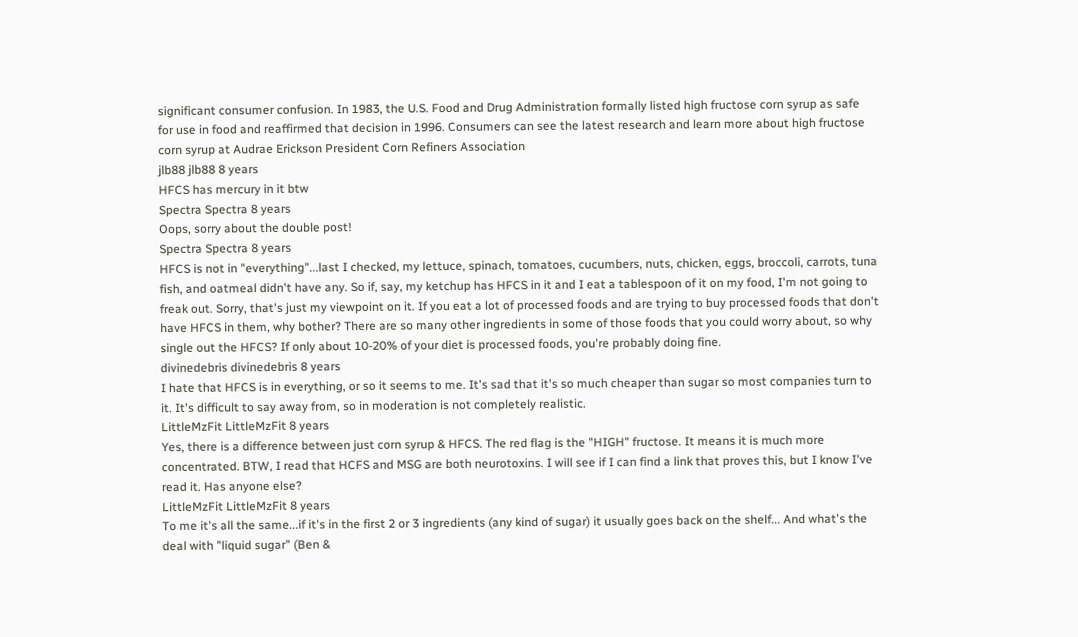significant consumer confusion. In 1983, the U.S. Food and Drug Administration formally listed high fructose corn syrup as safe for use in food and reaffirmed that decision in 1996. Consumers can see the latest research and learn more about high fructose corn syrup at Audrae Erickson President Corn Refiners Association
jlb88 jlb88 8 years
HFCS has mercury in it btw
Spectra Spectra 8 years
Oops, sorry about the double post!
Spectra Spectra 8 years
HFCS is not in "everything"...last I checked, my lettuce, spinach, tomatoes, cucumbers, nuts, chicken, eggs, broccoli, carrots, tuna fish, and oatmeal didn't have any. So if, say, my ketchup has HFCS in it and I eat a tablespoon of it on my food, I'm not going to freak out. Sorry, that's just my viewpoint on it. If you eat a lot of processed foods and are trying to buy processed foods that don't have HFCS in them, why bother? There are so many other ingredients in some of those foods that you could worry about, so why single out the HFCS? If only about 10-20% of your diet is processed foods, you're probably doing fine.
divinedebris divinedebris 8 years
I hate that HFCS is in everything, or so it seems to me. It's sad that it's so much cheaper than sugar so most companies turn to it. It's difficult to say away from, so in moderation is not completely realistic.
LittleMzFit LittleMzFit 8 years
Yes, there is a difference between just corn syrup & HFCS. The red flag is the "HIGH" fructose. It means it is much more concentrated. BTW, I read that HCFS and MSG are both neurotoxins. I will see if I can find a link that proves this, but I know I've read it. Has anyone else?
LittleMzFit LittleMzFit 8 years
To me it's all the same...if it's in the first 2 or 3 ingredients (any kind of sugar) it usually goes back on the shelf... And what's the deal with "liquid sugar" (Ben &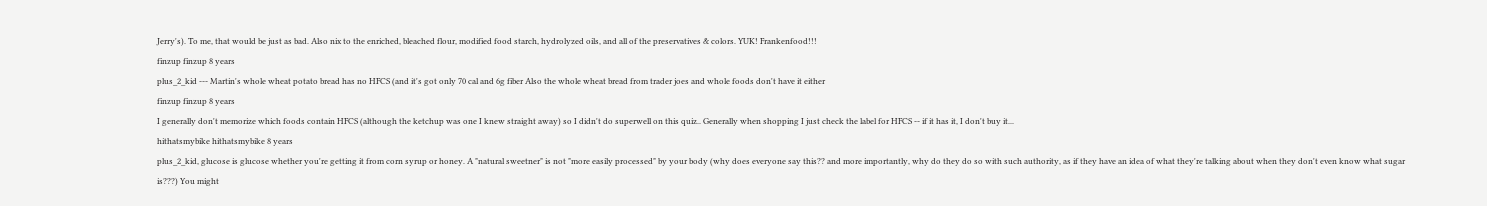Jerry's). To me, that would be just as bad. Also nix to the enriched, bleached flour, modified food starch, hydrolyzed oils, and all of the preservatives & colors. YUK! Frankenfood!!!
finzup finzup 8 years
plus_2_kid --- Martin's whole wheat potato bread has no HFCS (and it's got only 70 cal and 6g fiber Also the whole wheat bread from trader joes and whole foods don't have it either
finzup finzup 8 years
I generally don't memorize which foods contain HFCS (although the ketchup was one I knew straight away) so I didn't do superwell on this quiz.. Generally when shopping I just check the label for HFCS -- if it has it, I don't buy it...
hithatsmybike hithatsmybike 8 years
plus_2_kid, glucose is glucose whether you're getting it from corn syrup or honey. A "natural sweetner" is not "more easily processed" by your body (why does everyone say this?? and more importantly, why do they do so with such authority, as if they have an idea of what they're talking about when they don't even know what sugar is???) You might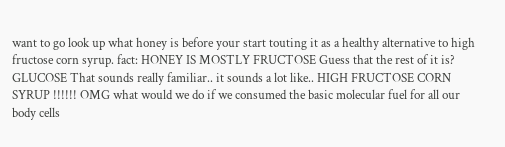want to go look up what honey is before your start touting it as a healthy alternative to high fructose corn syrup. fact: HONEY IS MOSTLY FRUCTOSE Guess that the rest of it is? GLUCOSE That sounds really familiar.. it sounds a lot like.. HIGH FRUCTOSE CORN SYRUP !!!!!! OMG what would we do if we consumed the basic molecular fuel for all our body cells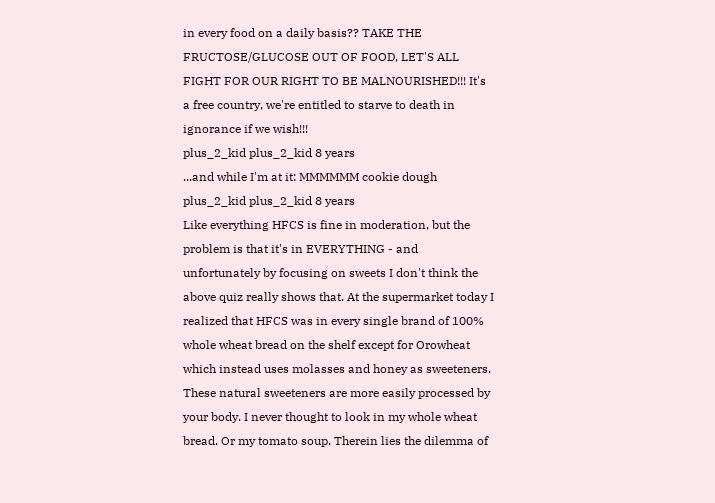in every food on a daily basis?? TAKE THE FRUCTOSE/GLUCOSE OUT OF FOOD, LET'S ALL FIGHT FOR OUR RIGHT TO BE MALNOURISHED!!! It's a free country, we're entitled to starve to death in ignorance if we wish!!!
plus_2_kid plus_2_kid 8 years
...and while I'm at it: MMMMMM cookie dough
plus_2_kid plus_2_kid 8 years
Like everything HFCS is fine in moderation, but the problem is that it's in EVERYTHING - and unfortunately by focusing on sweets I don't think the above quiz really shows that. At the supermarket today I realized that HFCS was in every single brand of 100% whole wheat bread on the shelf except for Orowheat which instead uses molasses and honey as sweeteners. These natural sweeteners are more easily processed by your body. I never thought to look in my whole wheat bread. Or my tomato soup. Therein lies the dilemma of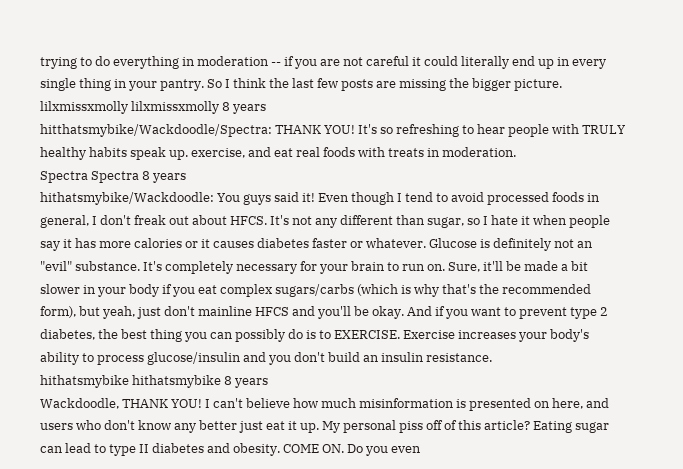trying to do everything in moderation -- if you are not careful it could literally end up in every single thing in your pantry. So I think the last few posts are missing the bigger picture.
lilxmissxmolly lilxmissxmolly 8 years
hitthatsmybike/Wackdoodle/Spectra: THANK YOU! It's so refreshing to hear people with TRULY healthy habits speak up. exercise, and eat real foods with treats in moderation.
Spectra Spectra 8 years
hithatsmybike/Wackdoodle: You guys said it! Even though I tend to avoid processed foods in general, I don't freak out about HFCS. It's not any different than sugar, so I hate it when people say it has more calories or it causes diabetes faster or whatever. Glucose is definitely not an "evil" substance. It's completely necessary for your brain to run on. Sure, it'll be made a bit slower in your body if you eat complex sugars/carbs (which is why that's the recommended form), but yeah, just don't mainline HFCS and you'll be okay. And if you want to prevent type 2 diabetes, the best thing you can possibly do is to EXERCISE. Exercise increases your body's ability to process glucose/insulin and you don't build an insulin resistance.
hithatsmybike hithatsmybike 8 years
Wackdoodle, THANK YOU! I can't believe how much misinformation is presented on here, and users who don't know any better just eat it up. My personal piss off of this article? Eating sugar can lead to type II diabetes and obesity. COME ON. Do you even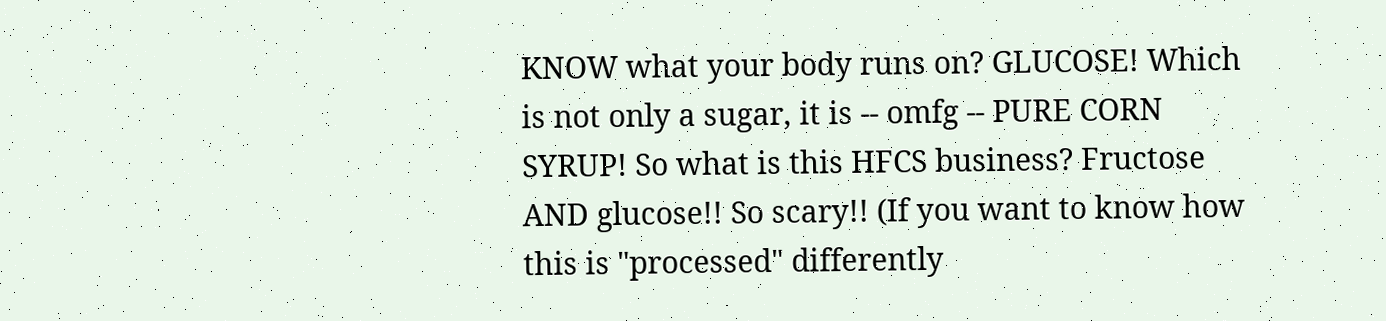KNOW what your body runs on? GLUCOSE! Which is not only a sugar, it is -- omfg -- PURE CORN SYRUP! So what is this HFCS business? Fructose AND glucose!! So scary!! (If you want to know how this is "processed" differently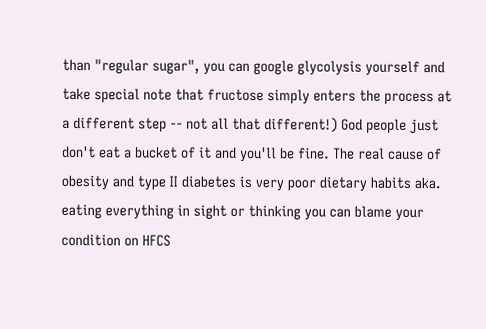than "regular sugar", you can google glycolysis yourself and take special note that fructose simply enters the process at a different step -- not all that different!) God people just don't eat a bucket of it and you'll be fine. The real cause of obesity and type II diabetes is very poor dietary habits aka. eating everything in sight or thinking you can blame your condition on HFCS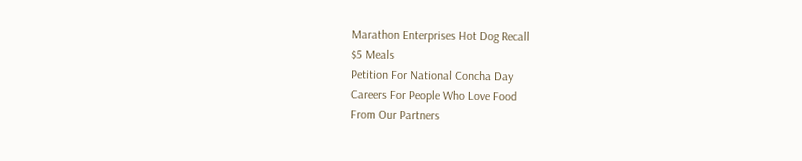Marathon Enterprises Hot Dog Recall
$5 Meals
Petition For National Concha Day
Careers For People Who Love Food
From Our Partners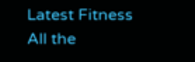Latest Fitness
All the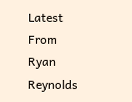Latest From Ryan Reynolds